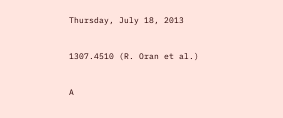Thursday, July 18, 2013

1307.4510 (R. Oran et al.)

A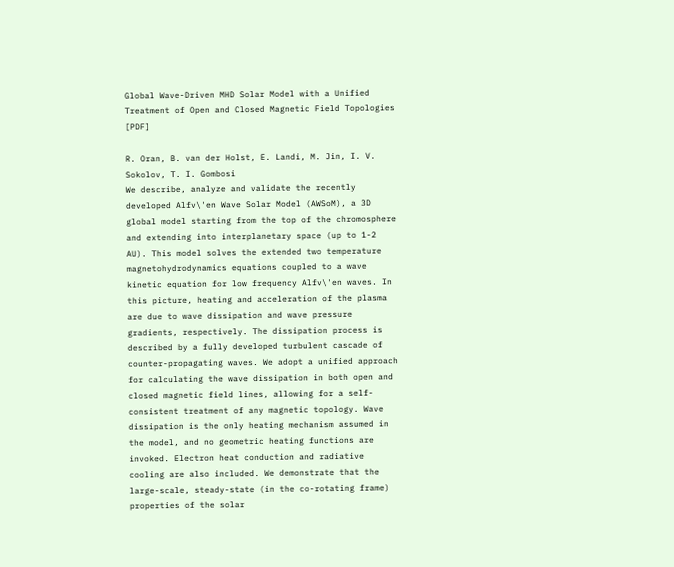Global Wave-Driven MHD Solar Model with a Unified Treatment of Open and Closed Magnetic Field Topologies    [PDF]

R. Oran, B. van der Holst, E. Landi, M. Jin, I. V. Sokolov, T. I. Gombosi
We describe, analyze and validate the recently developed Alfv\'en Wave Solar Model (AWSoM), a 3D global model starting from the top of the chromosphere and extending into interplanetary space (up to 1-2 AU). This model solves the extended two temperature magnetohydrodynamics equations coupled to a wave kinetic equation for low frequency Alfv\'en waves. In this picture, heating and acceleration of the plasma are due to wave dissipation and wave pressure gradients, respectively. The dissipation process is described by a fully developed turbulent cascade of counter-propagating waves. We adopt a unified approach for calculating the wave dissipation in both open and closed magnetic field lines, allowing for a self-consistent treatment of any magnetic topology. Wave dissipation is the only heating mechanism assumed in the model, and no geometric heating functions are invoked. Electron heat conduction and radiative cooling are also included. We demonstrate that the large-scale, steady-state (in the co-rotating frame) properties of the solar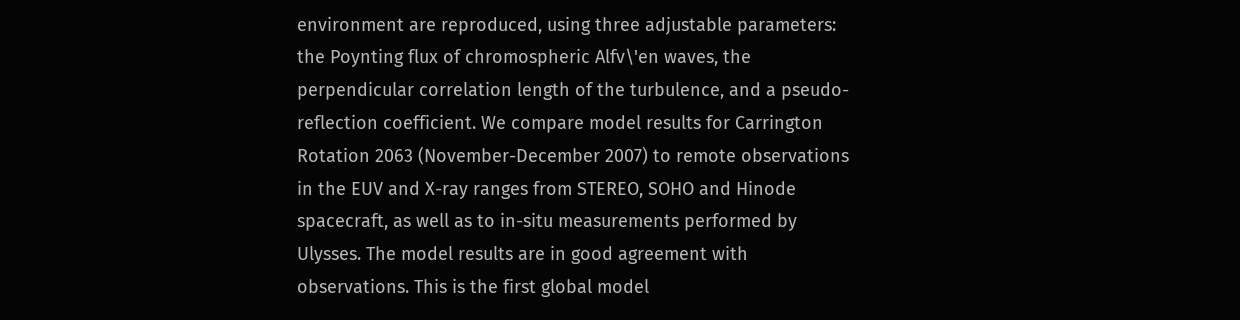environment are reproduced, using three adjustable parameters: the Poynting flux of chromospheric Alfv\'en waves, the perpendicular correlation length of the turbulence, and a pseudo-reflection coefficient. We compare model results for Carrington Rotation 2063 (November-December 2007) to remote observations in the EUV and X-ray ranges from STEREO, SOHO and Hinode spacecraft, as well as to in-situ measurements performed by Ulysses. The model results are in good agreement with observations. This is the first global model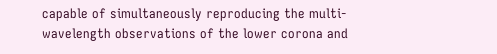capable of simultaneously reproducing the multi-wavelength observations of the lower corona and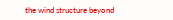the wind structure beyond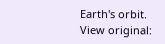Earth's orbit.
View original: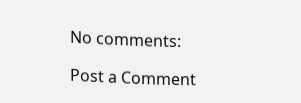No comments:

Post a Comment